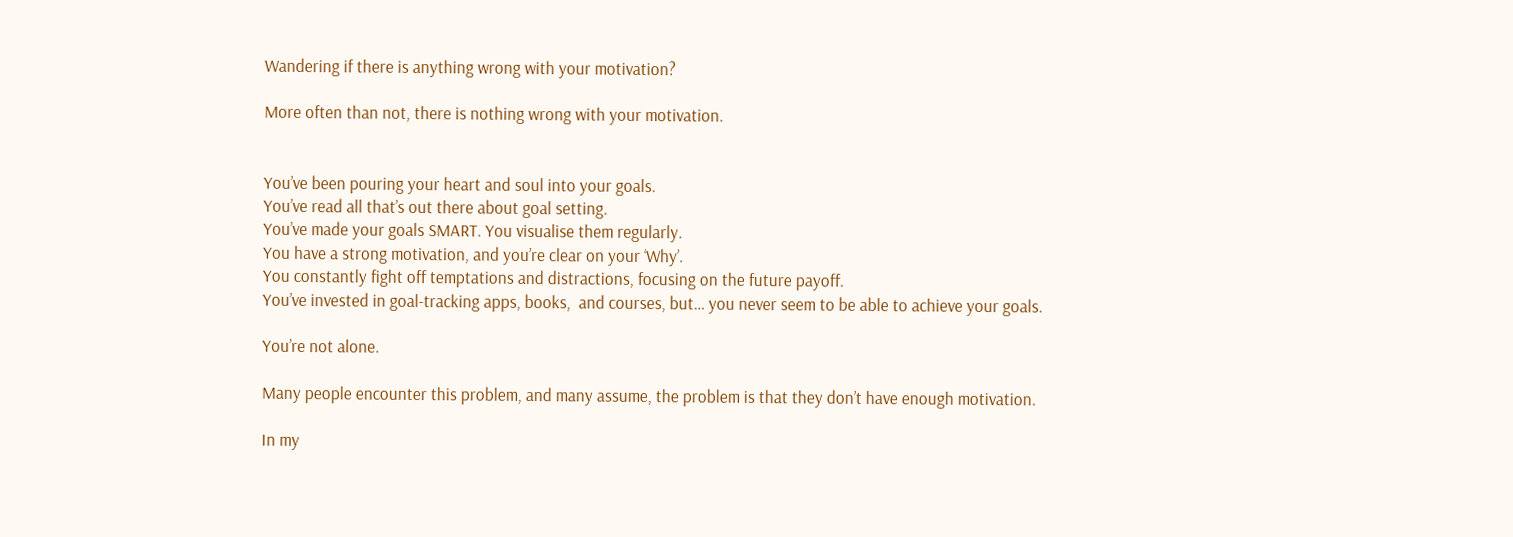Wandering if there is anything wrong with your motivation?

More often than not, there is nothing wrong with your motivation.


You’ve been pouring your heart and soul into your goals.
You’ve read all that’s out there about goal setting.
You’ve made your goals SMART. You visualise them regularly.
You have a strong motivation, and you’re clear on your ‘Why’.
You constantly fight off temptations and distractions, focusing on the future payoff.
You’ve invested in goal-tracking apps, books,  and courses, but… you never seem to be able to achieve your goals.

You’re not alone.

Many people encounter this problem, and many assume, the problem is that they don’t have enough motivation.

In my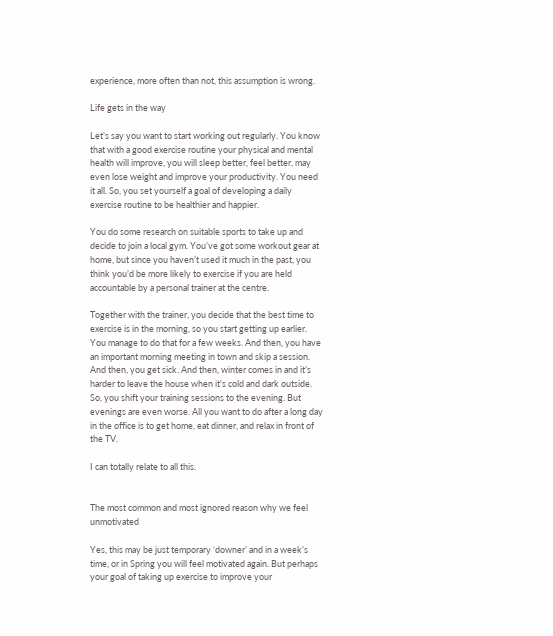experience, more often than not, this assumption is wrong.

Life gets in the way

Let’s say you want to start working out regularly. You know that with a good exercise routine your physical and mental health will improve, you will sleep better, feel better, may even lose weight and improve your productivity. You need it all. So, you set yourself a goal of developing a daily exercise routine to be healthier and happier.

You do some research on suitable sports to take up and decide to join a local gym. You’ve got some workout gear at home, but since you haven’t used it much in the past, you think you’d be more likely to exercise if you are held accountable by a personal trainer at the centre.

Together with the trainer, you decide that the best time to exercise is in the morning, so you start getting up earlier. You manage to do that for a few weeks. And then, you have an important morning meeting in town and skip a session. And then, you get sick. And then, winter comes in and it’s harder to leave the house when it’s cold and dark outside. So, you shift your training sessions to the evening. But evenings are even worse. All you want to do after a long day in the office is to get home, eat dinner, and relax in front of the TV.

I can totally relate to all this.


The most common and most ignored reason why we feel unmotivated

Yes, this may be just temporary ‘downer’ and in a week’s time, or in Spring you will feel motivated again. But perhaps your goal of taking up exercise to improve your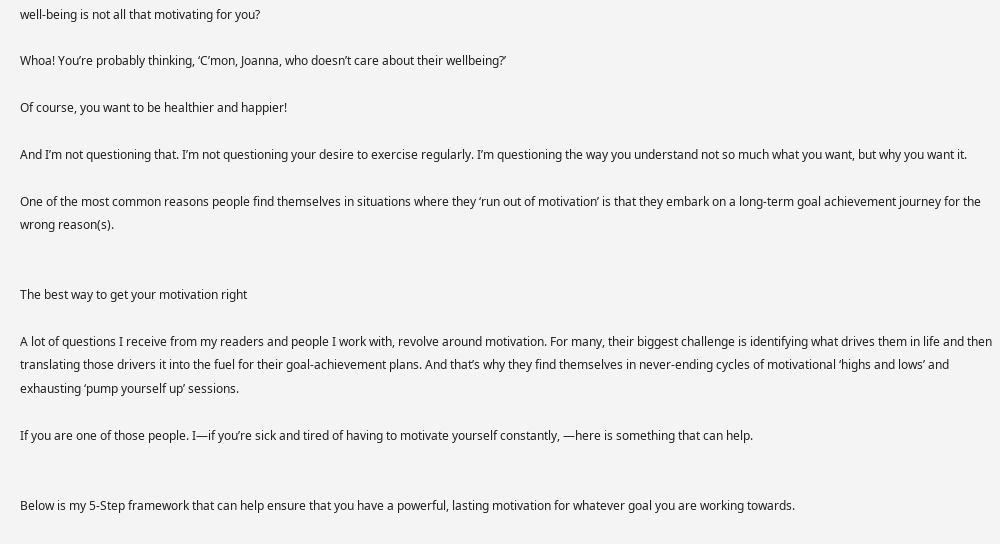well-being is not all that motivating for you?

Whoa! You’re probably thinking, ‘C’mon, Joanna, who doesn’t care about their wellbeing?’

Of course, you want to be healthier and happier!

And I’m not questioning that. I’m not questioning your desire to exercise regularly. I’m questioning the way you understand not so much what you want, but why you want it.

One of the most common reasons people find themselves in situations where they ‘run out of motivation’ is that they embark on a long-term goal achievement journey for the wrong reason(s).


The best way to get your motivation right

A lot of questions I receive from my readers and people I work with, revolve around motivation. For many, their biggest challenge is identifying what drives them in life and then translating those drivers it into the fuel for their goal-achievement plans. And that’s why they find themselves in never-ending cycles of motivational ‘highs and lows’ and exhausting ‘pump yourself up’ sessions.

If you are one of those people. I—if you’re sick and tired of having to motivate yourself constantly, —here is something that can help.


Below is my 5-Step framework that can help ensure that you have a powerful, lasting motivation for whatever goal you are working towards.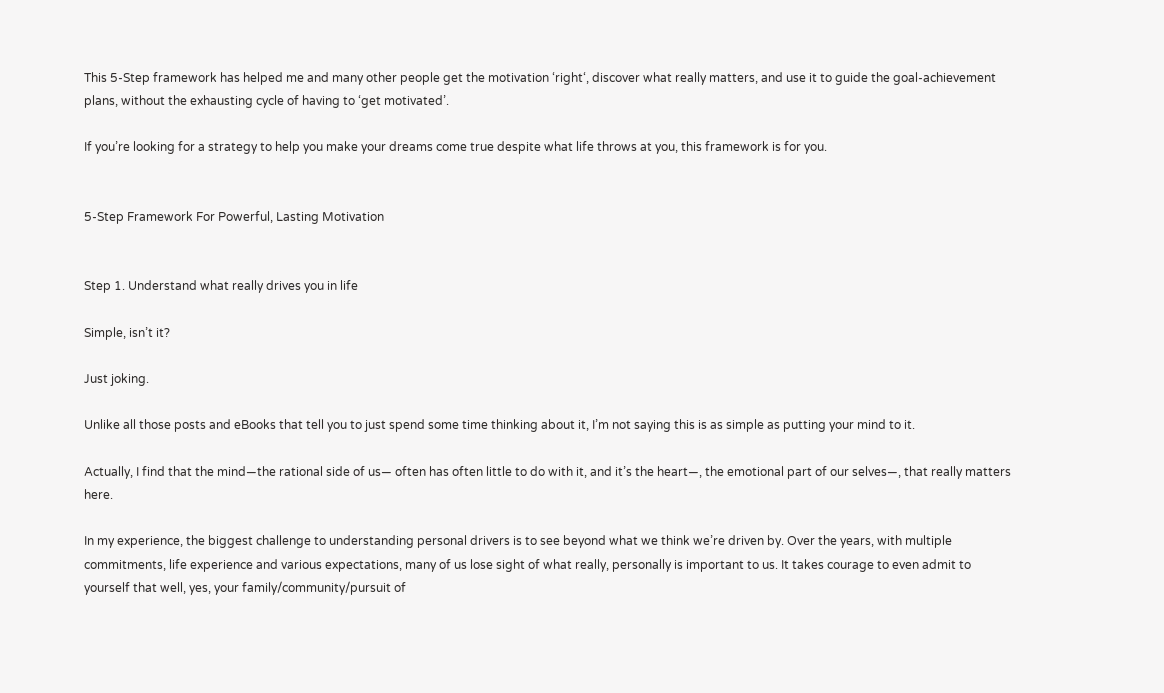This 5-Step framework has helped me and many other people get the motivation ‘right‘, discover what really matters, and use it to guide the goal-achievement plans, without the exhausting cycle of having to ‘get motivated’.

If you’re looking for a strategy to help you make your dreams come true despite what life throws at you, this framework is for you.


5-Step Framework For Powerful, Lasting Motivation


Step 1. Understand what really drives you in life

Simple, isn’t it?

Just joking.

Unlike all those posts and eBooks that tell you to just spend some time thinking about it, I’m not saying this is as simple as putting your mind to it.

Actually, I find that the mind—the rational side of us— often has often little to do with it, and it’s the heart—, the emotional part of our selves—, that really matters here.

In my experience, the biggest challenge to understanding personal drivers is to see beyond what we think we’re driven by. Over the years, with multiple commitments, life experience and various expectations, many of us lose sight of what really, personally is important to us. It takes courage to even admit to yourself that well, yes, your family/community/pursuit of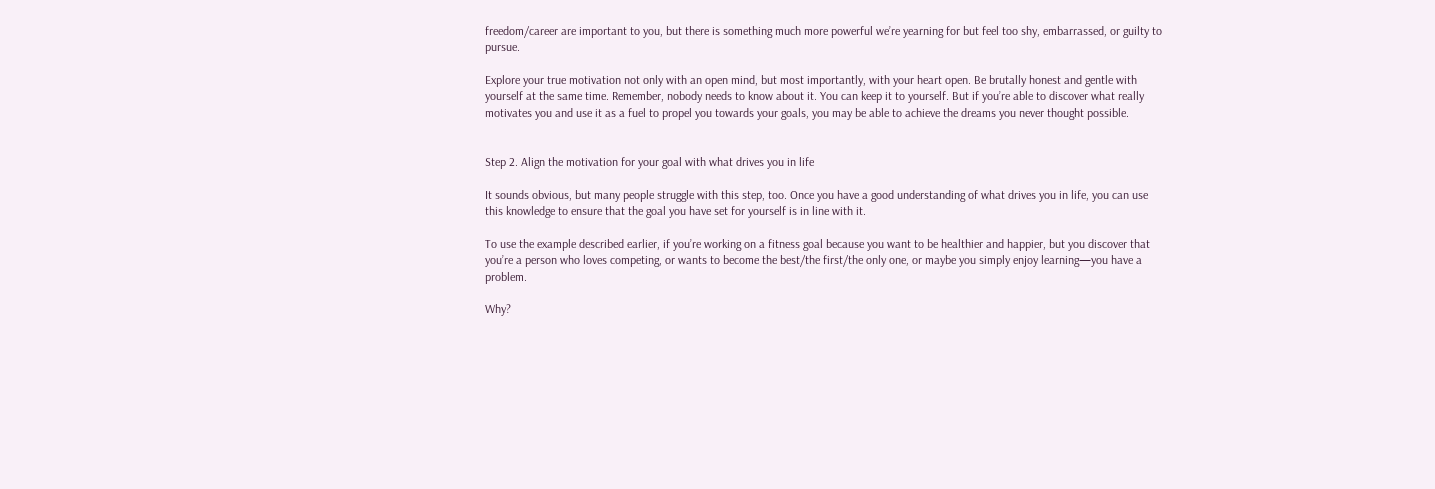freedom/career are important to you, but there is something much more powerful we’re yearning for but feel too shy, embarrassed, or guilty to pursue.

Explore your true motivation not only with an open mind, but most importantly, with your heart open. Be brutally honest and gentle with yourself at the same time. Remember, nobody needs to know about it. You can keep it to yourself. But if you’re able to discover what really motivates you and use it as a fuel to propel you towards your goals, you may be able to achieve the dreams you never thought possible.


Step 2. Align the motivation for your goal with what drives you in life

It sounds obvious, but many people struggle with this step, too. Once you have a good understanding of what drives you in life, you can use this knowledge to ensure that the goal you have set for yourself is in line with it.

To use the example described earlier, if you’re working on a fitness goal because you want to be healthier and happier, but you discover that you’re a person who loves competing, or wants to become the best/the first/the only one, or maybe you simply enjoy learning—you have a problem.

Why?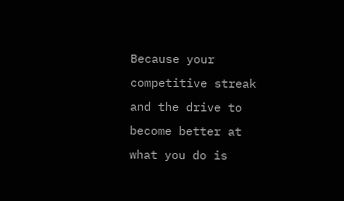Because your competitive streak and the drive to become better at what you do is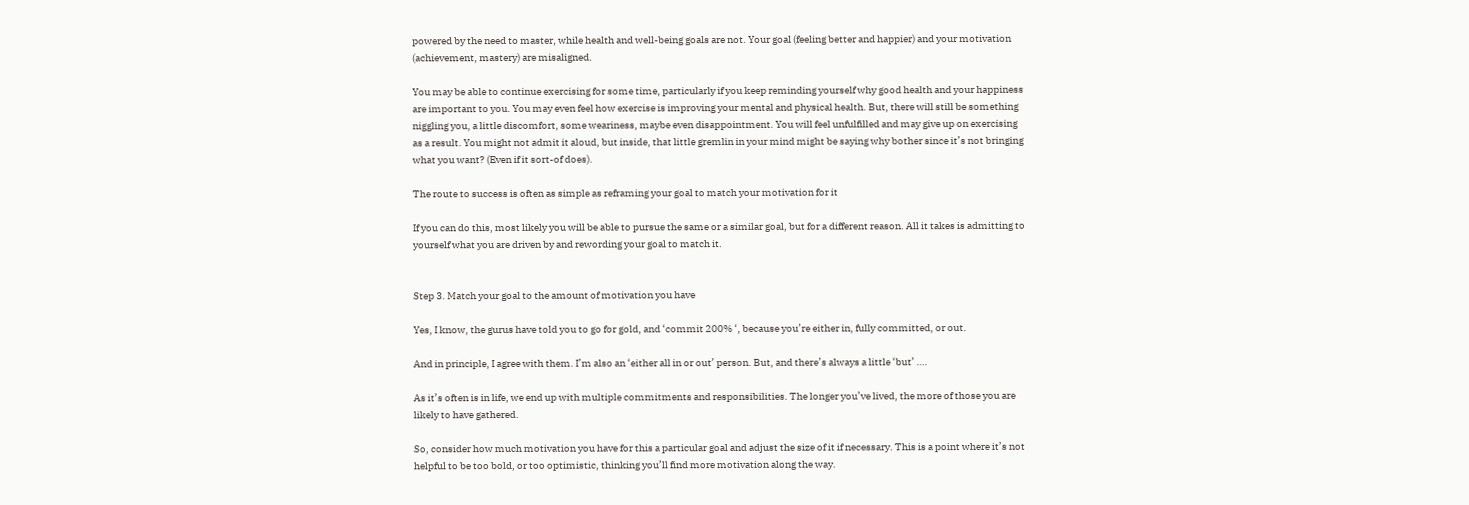powered by the need to master, while health and well-being goals are not. Your goal (feeling better and happier) and your motivation (achievement, mastery) are misaligned.

You may be able to continue exercising for some time, particularly if you keep reminding yourself why good health and your happiness are important to you. You may even feel how exercise is improving your mental and physical health. But, there will still be something niggling you, a little discomfort, some weariness, maybe even disappointment. You will feel unfulfilled and may give up on exercising as a result. You might not admit it aloud, but inside, that little gremlin in your mind might be saying why bother since it’s not bringing what you want? (Even if it sort-of does).

The route to success is often as simple as reframing your goal to match your motivation for it

If you can do this, most likely you will be able to pursue the same or a similar goal, but for a different reason. All it takes is admitting to yourself what you are driven by and rewording your goal to match it.


Step 3. Match your goal to the amount of motivation you have

Yes, I know, the gurus have told you to go for gold, and ‘commit 200% ‘, because you’re either in, fully committed, or out.

And in principle, I agree with them. I’m also an ‘either all in or out’ person. But, and there’s always a little ‘but’ ….

As it’s often is in life, we end up with multiple commitments and responsibilities. The longer you’ve lived, the more of those you are likely to have gathered.

So, consider how much motivation you have for this a particular goal and adjust the size of it if necessary. This is a point where it’s not helpful to be too bold, or too optimistic, thinking you’ll find more motivation along the way.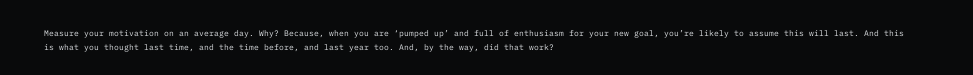Measure your motivation on an average day. Why? Because, when you are ‘pumped up’ and full of enthusiasm for your new goal, you’re likely to assume this will last. And this is what you thought last time, and the time before, and last year too. And, by the way, did that work?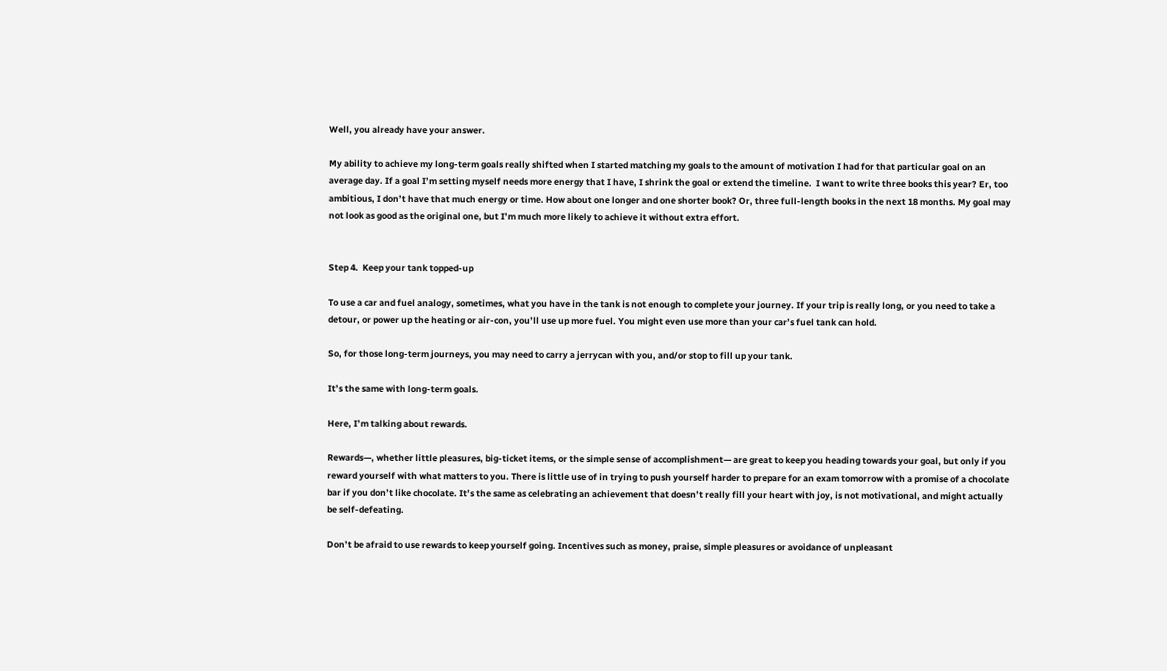Well, you already have your answer.

My ability to achieve my long-term goals really shifted when I started matching my goals to the amount of motivation I had for that particular goal on an average day. If a goal I’m setting myself needs more energy that I have, I shrink the goal or extend the timeline.  I want to write three books this year? Er, too ambitious, I don’t have that much energy or time. How about one longer and one shorter book? Or, three full-length books in the next 18 months. My goal may not look as good as the original one, but I’m much more likely to achieve it without extra effort.


Step 4.  Keep your tank topped-up

To use a car and fuel analogy, sometimes, what you have in the tank is not enough to complete your journey. If your trip is really long, or you need to take a detour, or power up the heating or air-con, you’ll use up more fuel. You might even use more than your car’s fuel tank can hold.

So, for those long-term journeys, you may need to carry a jerrycan with you, and/or stop to fill up your tank.

It’s the same with long-term goals.

Here, I’m talking about rewards.

Rewards—, whether little pleasures, big-ticket items, or the simple sense of accomplishment— are great to keep you heading towards your goal, but only if you reward yourself with what matters to you. There is little use of in trying to push yourself harder to prepare for an exam tomorrow with a promise of a chocolate bar if you don’t like chocolate. It’s the same as celebrating an achievement that doesn’t really fill your heart with joy, is not motivational, and might actually be self-defeating.

Don’t be afraid to use rewards to keep yourself going. Incentives such as money, praise, simple pleasures or avoidance of unpleasant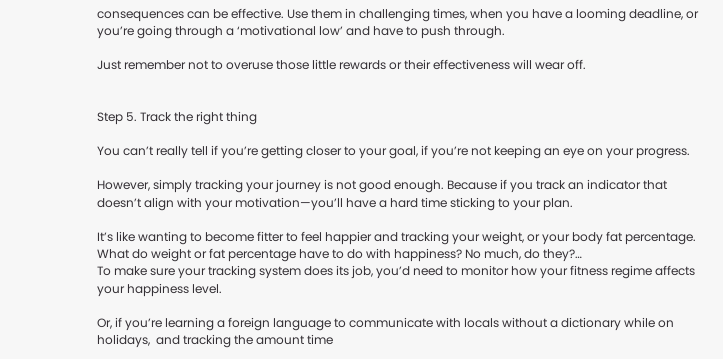consequences can be effective. Use them in challenging times, when you have a looming deadline, or you’re going through a ‘motivational low’ and have to push through.

Just remember not to overuse those little rewards or their effectiveness will wear off.


Step 5. Track the right thing

You can’t really tell if you’re getting closer to your goal, if you’re not keeping an eye on your progress.

However, simply tracking your journey is not good enough. Because if you track an indicator that doesn’t align with your motivation—you’ll have a hard time sticking to your plan.

It’s like wanting to become fitter to feel happier and tracking your weight, or your body fat percentage. What do weight or fat percentage have to do with happiness? No much, do they?…
To make sure your tracking system does its job, you’d need to monitor how your fitness regime affects your happiness level.

Or, if you’re learning a foreign language to communicate with locals without a dictionary while on holidays,  and tracking the amount time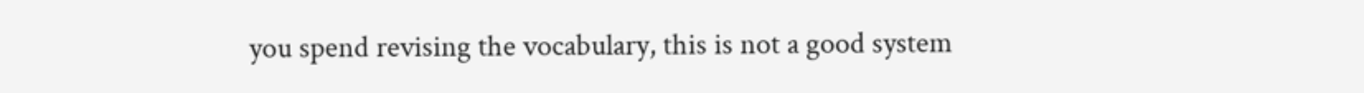you spend revising the vocabulary, this is not a good system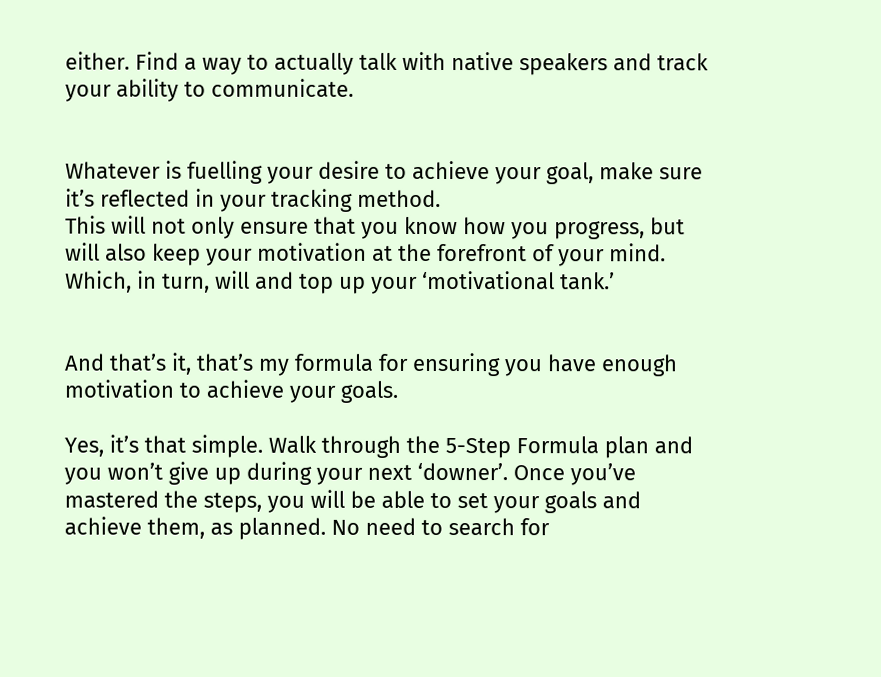either. Find a way to actually talk with native speakers and track your ability to communicate.


Whatever is fuelling your desire to achieve your goal, make sure it’s reflected in your tracking method.
This will not only ensure that you know how you progress, but will also keep your motivation at the forefront of your mind. Which, in turn, will and top up your ‘motivational tank.’


And that’s it, that’s my formula for ensuring you have enough motivation to achieve your goals.

Yes, it’s that simple. Walk through the 5-Step Formula plan and you won’t give up during your next ‘downer’. Once you’ve mastered the steps, you will be able to set your goals and achieve them, as planned. No need to search for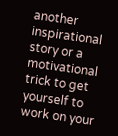another inspirational story or a motivational trick to get yourself to work on your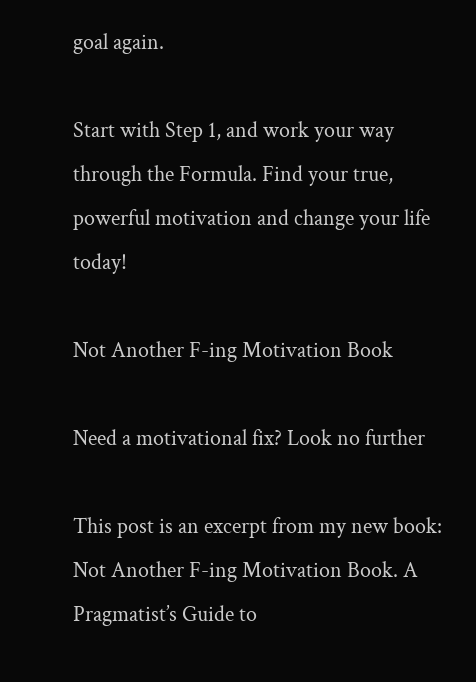goal again.

Start with Step 1, and work your way through the Formula. Find your true, powerful motivation and change your life today!

Not Another F-ing Motivation Book

Need a motivational fix? Look no further

This post is an excerpt from my new book: Not Another F-ing Motivation Book. A Pragmatist’s Guide to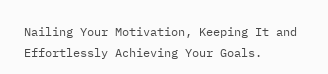Nailing Your Motivation, Keeping It and Effortlessly Achieving Your Goals.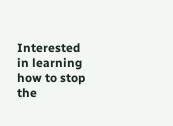Interested in learning how to stop the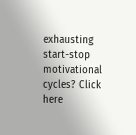exhausting start-stop motivational cycles? Click here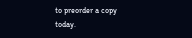to preorder a copy today.